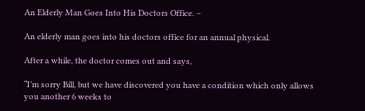An Elderly Man Goes Into His Doctors Office. –

An elderly man goes into his doctors office for an annual physical.

After a while, the doctor comes out and says,

“I’m sorry Bill, but we have discovered you have a condition which only allows you another 6 weeks to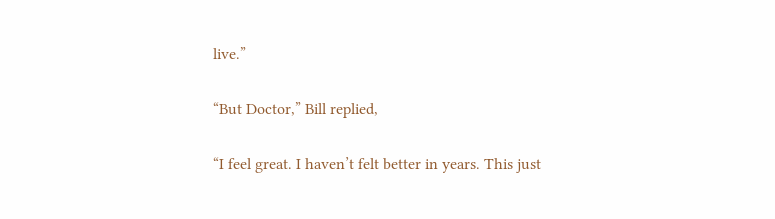live.”

“But Doctor,” Bill replied,

“I feel great. I haven’t felt better in years. This just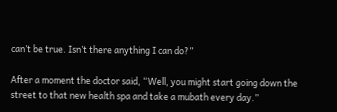can’t be true. Isn’t there anything I can do?”

After a moment the doctor said, “Well, you might start going down the street to that new health spa and take a mubath every day.”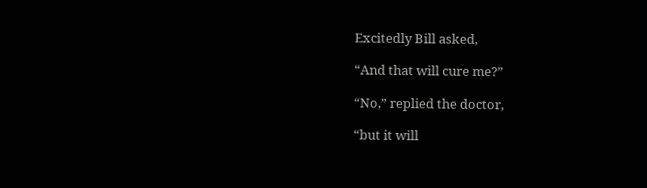Excitedly Bill asked,

“And that will cure me?”

“No,” replied the doctor,

“but it will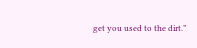get you used to the dirt.”